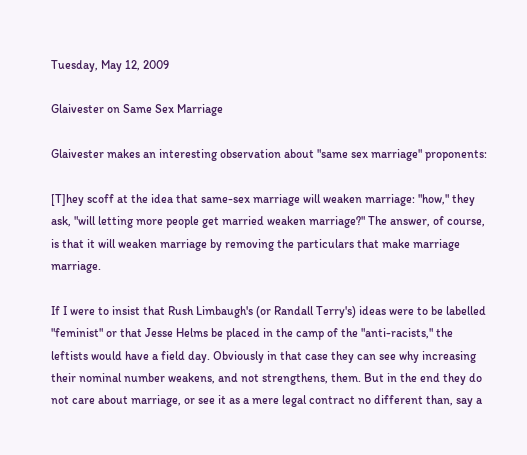Tuesday, May 12, 2009

Glaivester on Same Sex Marriage

Glaivester makes an interesting observation about "same sex marriage" proponents:

[T]hey scoff at the idea that same-sex marriage will weaken marriage: "how," they ask, "will letting more people get married weaken marriage?" The answer, of course, is that it will weaken marriage by removing the particulars that make marriage marriage.

If I were to insist that Rush Limbaugh's (or Randall Terry's) ideas were to be labelled "feminist" or that Jesse Helms be placed in the camp of the "anti-racists," the leftists would have a field day. Obviously in that case they can see why increasing their nominal number weakens, and not strengthens, them. But in the end they do not care about marriage, or see it as a mere legal contract no different than, say a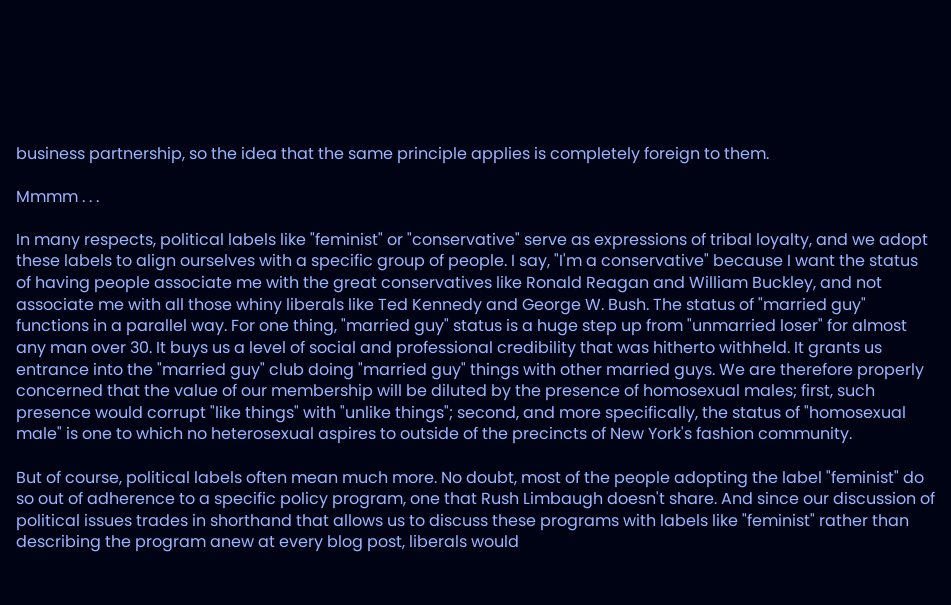business partnership, so the idea that the same principle applies is completely foreign to them.

Mmmm . . .

In many respects, political labels like "feminist" or "conservative" serve as expressions of tribal loyalty, and we adopt these labels to align ourselves with a specific group of people. I say, "I'm a conservative" because I want the status of having people associate me with the great conservatives like Ronald Reagan and William Buckley, and not associate me with all those whiny liberals like Ted Kennedy and George W. Bush. The status of "married guy" functions in a parallel way. For one thing, "married guy" status is a huge step up from "unmarried loser" for almost any man over 30. It buys us a level of social and professional credibility that was hitherto withheld. It grants us entrance into the "married guy" club doing "married guy" things with other married guys. We are therefore properly concerned that the value of our membership will be diluted by the presence of homosexual males; first, such presence would corrupt "like things" with "unlike things"; second, and more specifically, the status of "homosexual male" is one to which no heterosexual aspires to outside of the precincts of New York's fashion community.

But of course, political labels often mean much more. No doubt, most of the people adopting the label "feminist" do so out of adherence to a specific policy program, one that Rush Limbaugh doesn't share. And since our discussion of political issues trades in shorthand that allows us to discuss these programs with labels like "feminist" rather than describing the program anew at every blog post, liberals would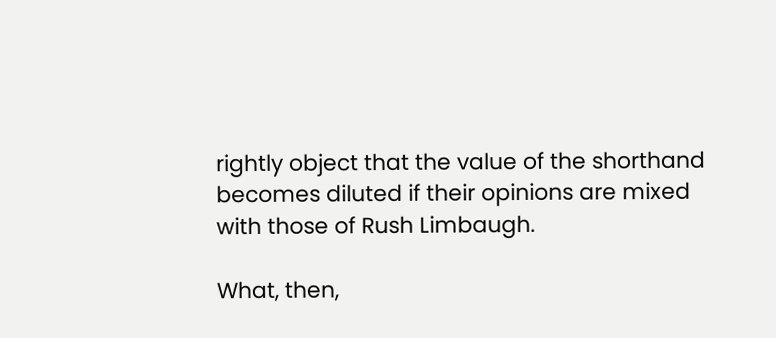rightly object that the value of the shorthand becomes diluted if their opinions are mixed with those of Rush Limbaugh.

What, then,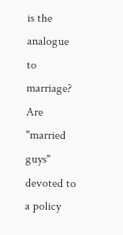is the analogue to marriage? Are "married guys" devoted to a policy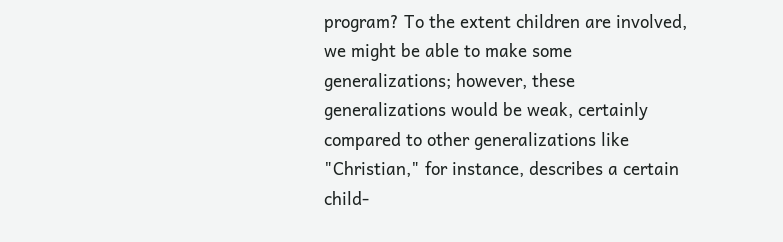program? To the extent children are involved, we might be able to make some generalizations; however, these generalizations would be weak, certainly compared to other generalizations like "Christian," for instance, describes a certain child-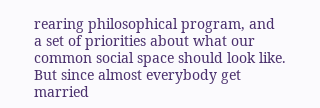rearing philosophical program, and a set of priorities about what our common social space should look like. But since almost everybody get married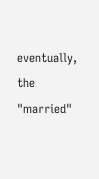eventually, the "married"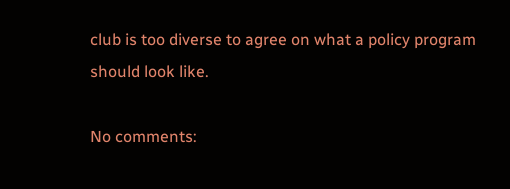club is too diverse to agree on what a policy program should look like.

No comments: